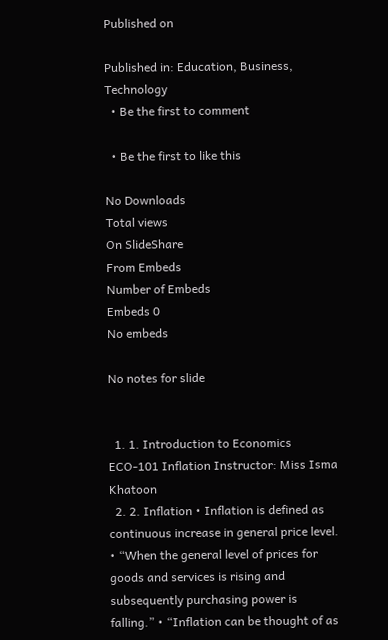Published on

Published in: Education, Business, Technology
  • Be the first to comment

  • Be the first to like this

No Downloads
Total views
On SlideShare
From Embeds
Number of Embeds
Embeds 0
No embeds

No notes for slide


  1. 1. Introduction to Economics ECO-101 Inflation Instructor: Miss Isma Khatoon
  2. 2. Inflation • Inflation is defined as continuous increase in general price level. • “When the general level of prices for goods and services is rising and subsequently purchasing power is falling.” • “Inflation can be thought of as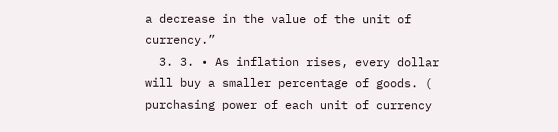a decrease in the value of the unit of currency.”
  3. 3. • As inflation rises, every dollar will buy a smaller percentage of goods. ( purchasing power of each unit of currency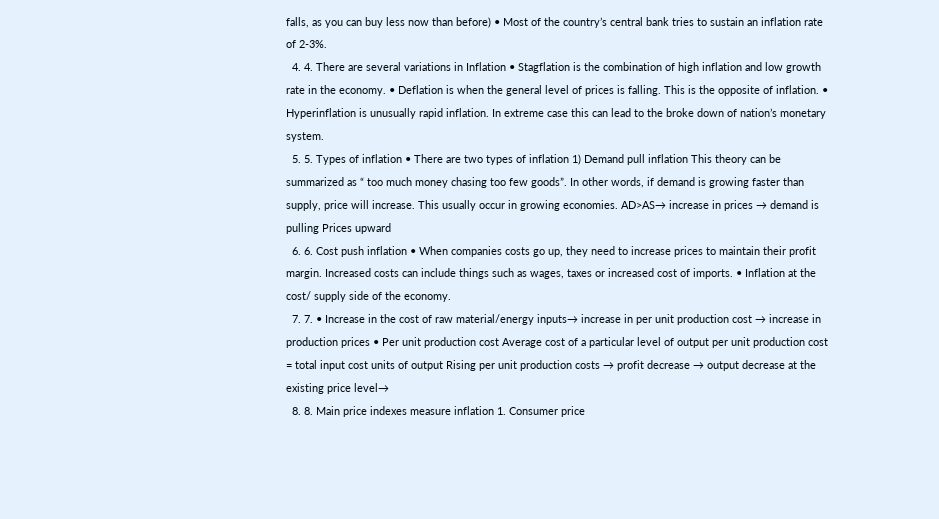falls, as you can buy less now than before) • Most of the country’s central bank tries to sustain an inflation rate of 2-3%.
  4. 4. There are several variations in Inflation • Stagflation is the combination of high inflation and low growth rate in the economy. • Deflation is when the general level of prices is falling. This is the opposite of inflation. • Hyperinflation is unusually rapid inflation. In extreme case this can lead to the broke down of nation’s monetary system.
  5. 5. Types of inflation • There are two types of inflation 1) Demand pull inflation This theory can be summarized as “ too much money chasing too few goods”. In other words, if demand is growing faster than supply, price will increase. This usually occur in growing economies. AD>AS→ increase in prices → demand is pulling Prices upward
  6. 6. Cost push inflation • When companies costs go up, they need to increase prices to maintain their profit margin. Increased costs can include things such as wages, taxes or increased cost of imports. • Inflation at the cost/ supply side of the economy.
  7. 7. • Increase in the cost of raw material/energy inputs→ increase in per unit production cost → increase in production prices • Per unit production cost Average cost of a particular level of output per unit production cost = total input cost units of output Rising per unit production costs → profit decrease → output decrease at the existing price level→
  8. 8. Main price indexes measure inflation 1. Consumer price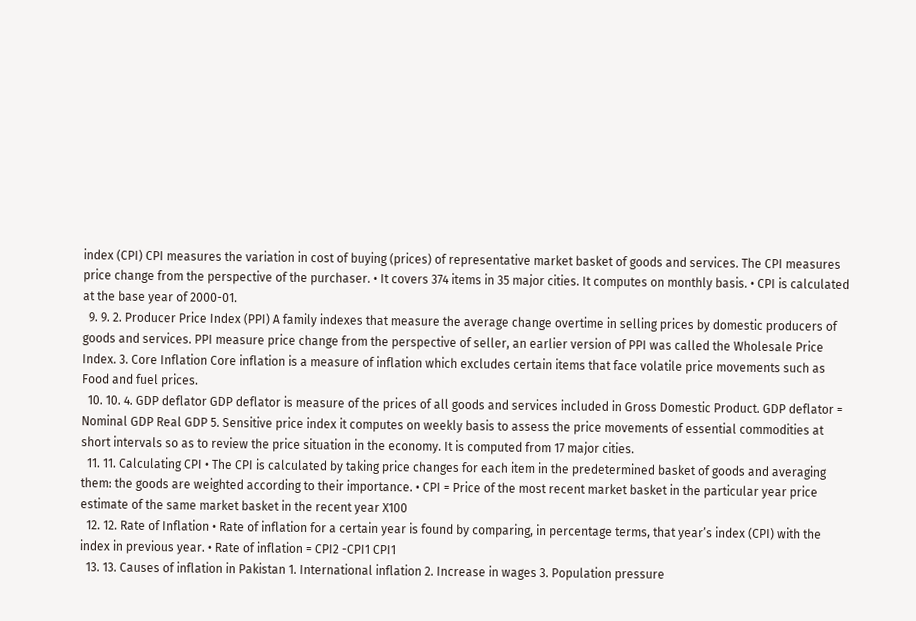index (CPI) CPI measures the variation in cost of buying (prices) of representative market basket of goods and services. The CPI measures price change from the perspective of the purchaser. • It covers 374 items in 35 major cities. It computes on monthly basis. • CPI is calculated at the base year of 2000-01.
  9. 9. 2. Producer Price Index (PPI) A family indexes that measure the average change overtime in selling prices by domestic producers of goods and services. PPI measure price change from the perspective of seller, an earlier version of PPI was called the Wholesale Price Index. 3. Core Inflation Core inflation is a measure of inflation which excludes certain items that face volatile price movements such as Food and fuel prices.
  10. 10. 4. GDP deflator GDP deflator is measure of the prices of all goods and services included in Gross Domestic Product. GDP deflator = Nominal GDP Real GDP 5. Sensitive price index it computes on weekly basis to assess the price movements of essential commodities at short intervals so as to review the price situation in the economy. It is computed from 17 major cities.
  11. 11. Calculating CPI • The CPI is calculated by taking price changes for each item in the predetermined basket of goods and averaging them: the goods are weighted according to their importance. • CPI = Price of the most recent market basket in the particular year price estimate of the same market basket in the recent year X100
  12. 12. Rate of Inflation • Rate of inflation for a certain year is found by comparing, in percentage terms, that year’s index (CPI) with the index in previous year. • Rate of inflation = CPI2 -CPI1 CPI1
  13. 13. Causes of inflation in Pakistan 1. International inflation 2. Increase in wages 3. Population pressure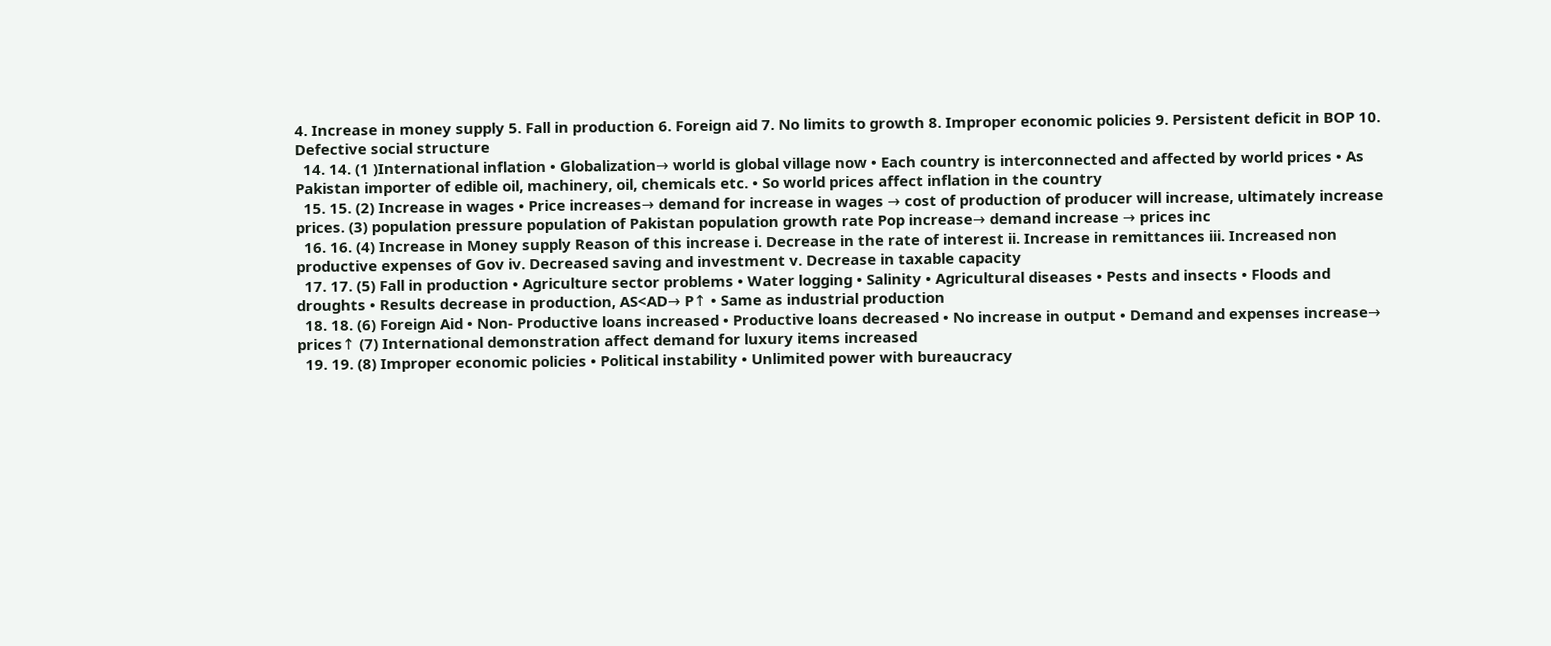4. Increase in money supply 5. Fall in production 6. Foreign aid 7. No limits to growth 8. Improper economic policies 9. Persistent deficit in BOP 10. Defective social structure
  14. 14. (1 )International inflation • Globalization→ world is global village now • Each country is interconnected and affected by world prices • As Pakistan importer of edible oil, machinery, oil, chemicals etc. • So world prices affect inflation in the country
  15. 15. (2) Increase in wages • Price increases→ demand for increase in wages → cost of production of producer will increase, ultimately increase prices. (3) population pressure population of Pakistan population growth rate Pop increase→ demand increase → prices inc
  16. 16. (4) Increase in Money supply Reason of this increase i. Decrease in the rate of interest ii. Increase in remittances iii. Increased non productive expenses of Gov iv. Decreased saving and investment v. Decrease in taxable capacity
  17. 17. (5) Fall in production • Agriculture sector problems • Water logging • Salinity • Agricultural diseases • Pests and insects • Floods and droughts • Results decrease in production, AS<AD→ P↑ • Same as industrial production
  18. 18. (6) Foreign Aid • Non- Productive loans increased • Productive loans decreased • No increase in output • Demand and expenses increase→ prices↑ (7) International demonstration affect demand for luxury items increased
  19. 19. (8) Improper economic policies • Political instability • Unlimited power with bureaucracy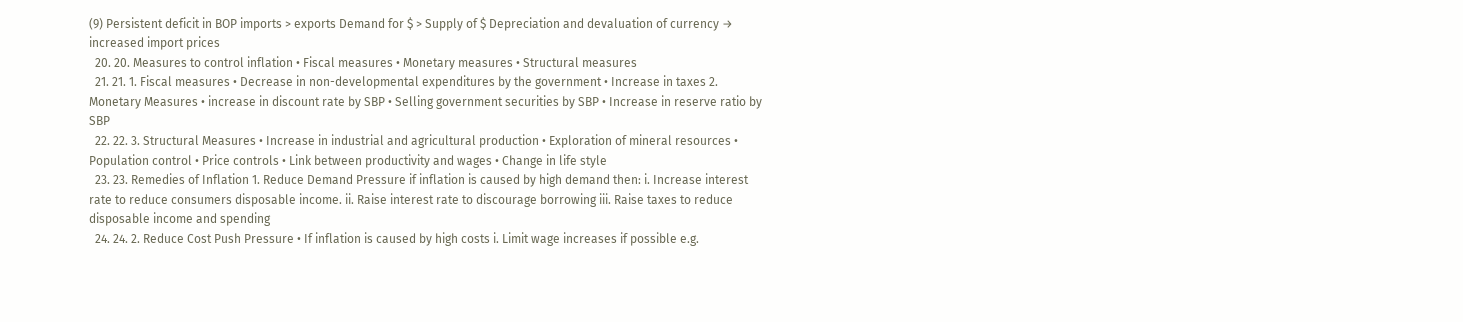(9) Persistent deficit in BOP imports > exports Demand for $ > Supply of $ Depreciation and devaluation of currency → increased import prices
  20. 20. Measures to control inflation • Fiscal measures • Monetary measures • Structural measures
  21. 21. 1. Fiscal measures • Decrease in non-developmental expenditures by the government • Increase in taxes 2. Monetary Measures • increase in discount rate by SBP • Selling government securities by SBP • Increase in reserve ratio by SBP
  22. 22. 3. Structural Measures • Increase in industrial and agricultural production • Exploration of mineral resources • Population control • Price controls • Link between productivity and wages • Change in life style
  23. 23. Remedies of Inflation 1. Reduce Demand Pressure if inflation is caused by high demand then: i. Increase interest rate to reduce consumers disposable income. ii. Raise interest rate to discourage borrowing iii. Raise taxes to reduce disposable income and spending
  24. 24. 2. Reduce Cost Push Pressure • If inflation is caused by high costs i. Limit wage increases if possible e.g.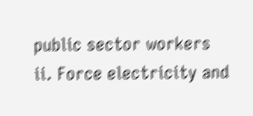public sector workers ii. Force electricity and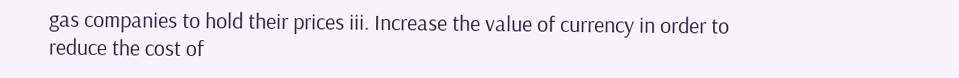gas companies to hold their prices iii. Increase the value of currency in order to reduce the cost of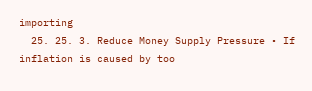importing
  25. 25. 3. Reduce Money Supply Pressure • If inflation is caused by too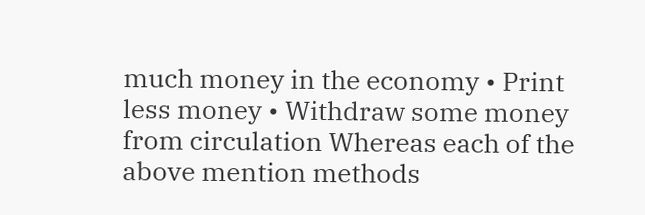much money in the economy • Print less money • Withdraw some money from circulation Whereas each of the above mention methods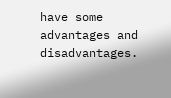have some advantages and disadvantages.